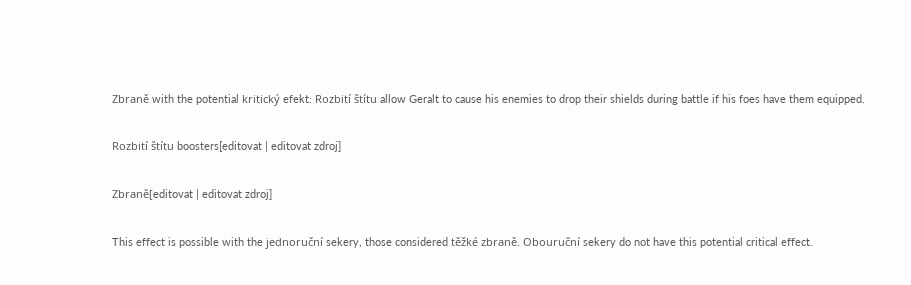Zbraně with the potential kritický efekt: Rozbití štítu allow Geralt to cause his enemies to drop their shields during battle if his foes have them equipped.

Rozbití štítu boosters[editovat | editovat zdroj]

Zbraně[editovat | editovat zdroj]

This effect is possible with the jednoruční sekery, those considered těžké zbraně. Obouruční sekery do not have this potential critical effect.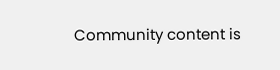Community content is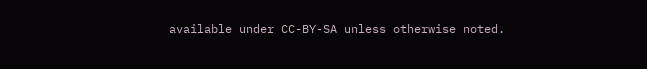available under CC-BY-SA unless otherwise noted.